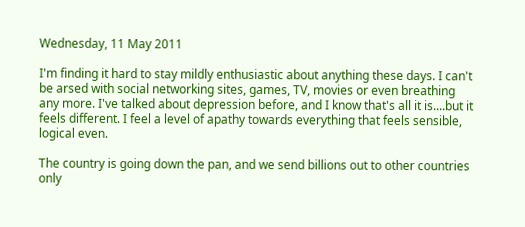Wednesday, 11 May 2011

I'm finding it hard to stay mildly enthusiastic about anything these days. I can't be arsed with social networking sites, games, TV, movies or even breathing any more. I've talked about depression before, and I know that's all it is....but it feels different. I feel a level of apathy towards everything that feels sensible, logical even.

The country is going down the pan, and we send billions out to other countries only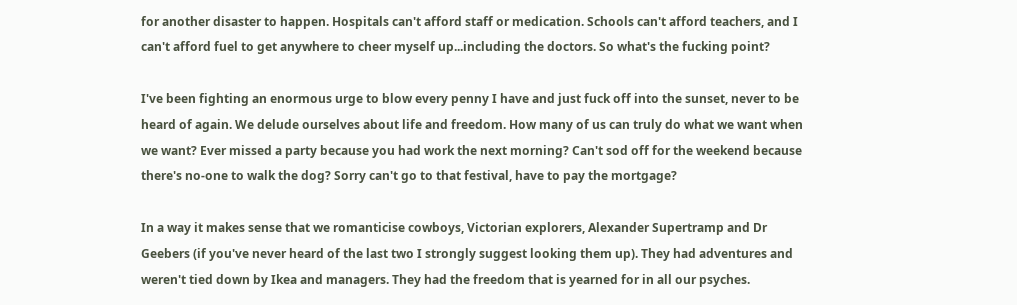for another disaster to happen. Hospitals can't afford staff or medication. Schools can't afford teachers, and I can't afford fuel to get anywhere to cheer myself up...including the doctors. So what's the fucking point?

I've been fighting an enormous urge to blow every penny I have and just fuck off into the sunset, never to be heard of again. We delude ourselves about life and freedom. How many of us can truly do what we want when we want? Ever missed a party because you had work the next morning? Can't sod off for the weekend because there's no-one to walk the dog? Sorry can't go to that festival, have to pay the mortgage?

In a way it makes sense that we romanticise cowboys, Victorian explorers, Alexander Supertramp and Dr Geebers (if you've never heard of the last two I strongly suggest looking them up). They had adventures and weren't tied down by Ikea and managers. They had the freedom that is yearned for in all our psyches.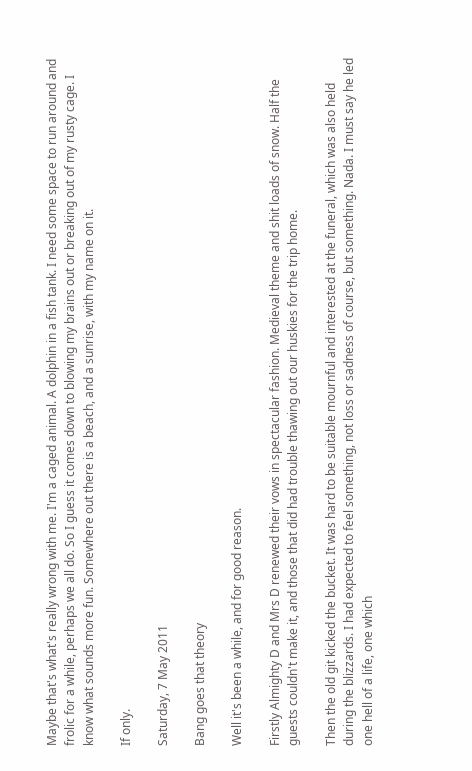Maybe that's what's really wrong with me. I'm a caged animal. A dolphin in a fish tank. I need some space to run around and frolic for a while, perhaps we all do. So I guess it comes down to blowing my brains out or breaking out of my rusty cage. I know what sounds more fun. Somewhere out there is a beach, and a sunrise, with my name on it.

If only.

Saturday, 7 May 2011

Bang goes that theory

Well it's been a while, and for good reason.

Firstly Almighty D and Mrs D renewed their vows in spectacular fashion. Medieval theme and shit loads of snow. Half the guests couldn't make it, and those that did had trouble thawing out our huskies for the trip home.

Then the old git kicked the bucket. It was hard to be suitable mournful and interested at the funeral, which was also held during the blizzards. I had expected to feel something, not loss or sadness of course, but something. Nada. I must say he led one hell of a life, one which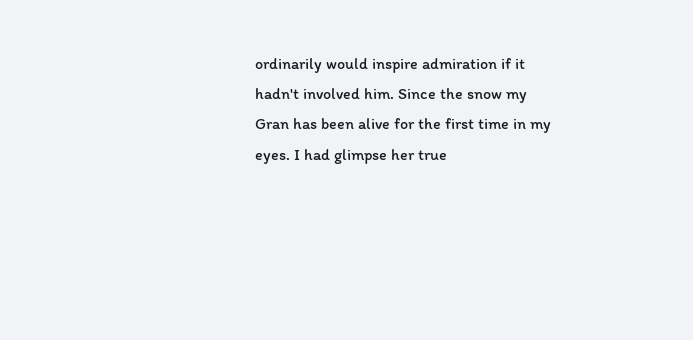ordinarily would inspire admiration if it hadn't involved him. Since the snow my Gran has been alive for the first time in my eyes. I had glimpse her true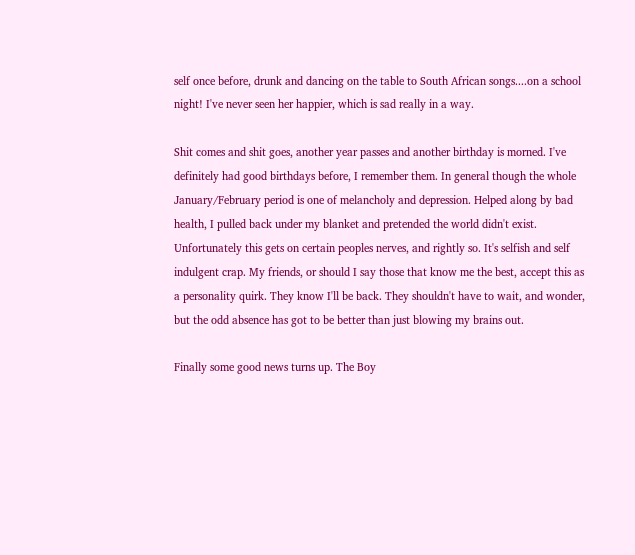self once before, drunk and dancing on the table to South African songs....on a school night! I've never seen her happier, which is sad really in a way.

Shit comes and shit goes, another year passes and another birthday is morned. I've definitely had good birthdays before, I remember them. In general though the whole January/February period is one of melancholy and depression. Helped along by bad health, I pulled back under my blanket and pretended the world didn't exist. Unfortunately this gets on certain peoples nerves, and rightly so. It's selfish and self indulgent crap. My friends, or should I say those that know me the best, accept this as a personality quirk. They know I'll be back. They shouldn't have to wait, and wonder, but the odd absence has got to be better than just blowing my brains out.

Finally some good news turns up. The Boy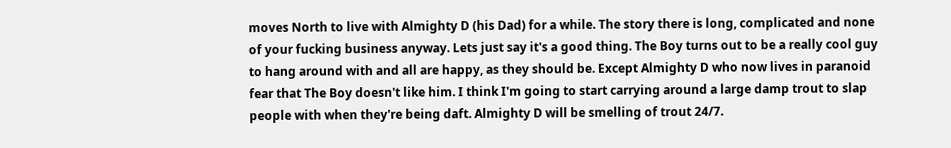moves North to live with Almighty D (his Dad) for a while. The story there is long, complicated and none of your fucking business anyway. Lets just say it's a good thing. The Boy turns out to be a really cool guy to hang around with and all are happy, as they should be. Except Almighty D who now lives in paranoid fear that The Boy doesn't like him. I think I'm going to start carrying around a large damp trout to slap people with when they're being daft. Almighty D will be smelling of trout 24/7.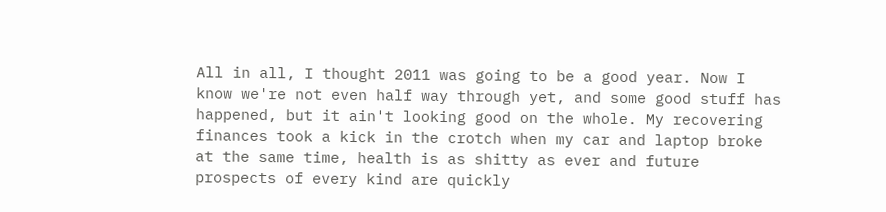All in all, I thought 2011 was going to be a good year. Now I know we're not even half way through yet, and some good stuff has happened, but it ain't looking good on the whole. My recovering finances took a kick in the crotch when my car and laptop broke at the same time, health is as shitty as ever and future prospects of every kind are quickly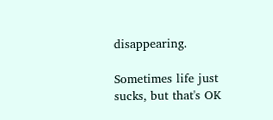disappearing.

Sometimes life just sucks, but that's OK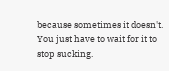because sometimes it doesn't. You just have to wait for it to stop sucking.